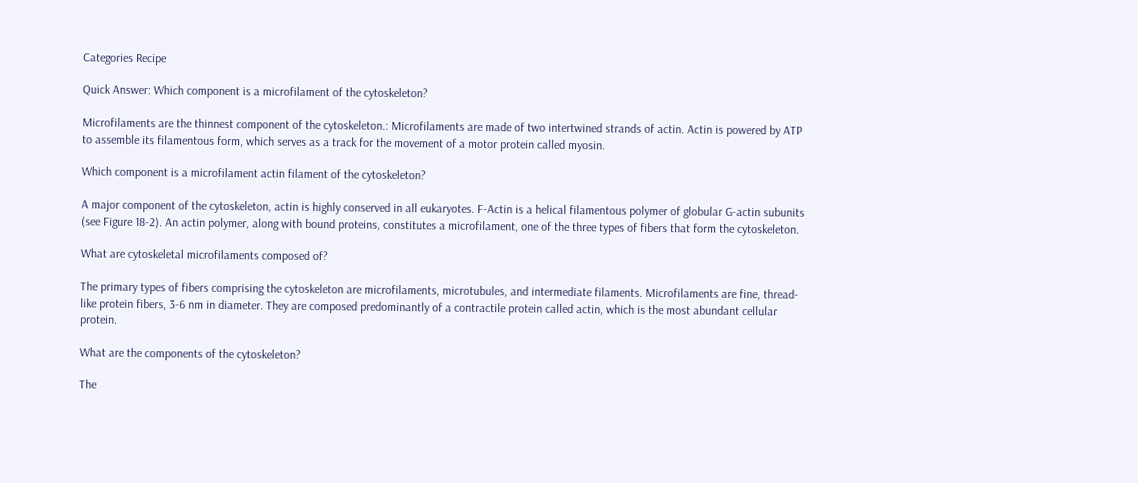Categories Recipe

Quick Answer: Which component is a microfilament of the cytoskeleton?

Microfilaments are the thinnest component of the cytoskeleton.: Microfilaments are made of two intertwined strands of actin. Actin is powered by ATP to assemble its filamentous form, which serves as a track for the movement of a motor protein called myosin.

Which component is a microfilament actin filament of the cytoskeleton?

A major component of the cytoskeleton, actin is highly conserved in all eukaryotes. F-Actin is a helical filamentous polymer of globular G-actin subunits (see Figure 18-2). An actin polymer, along with bound proteins, constitutes a microfilament, one of the three types of fibers that form the cytoskeleton.

What are cytoskeletal microfilaments composed of?

The primary types of fibers comprising the cytoskeleton are microfilaments, microtubules, and intermediate filaments. Microfilaments are fine, thread-like protein fibers, 3-6 nm in diameter. They are composed predominantly of a contractile protein called actin, which is the most abundant cellular protein.

What are the components of the cytoskeleton?

The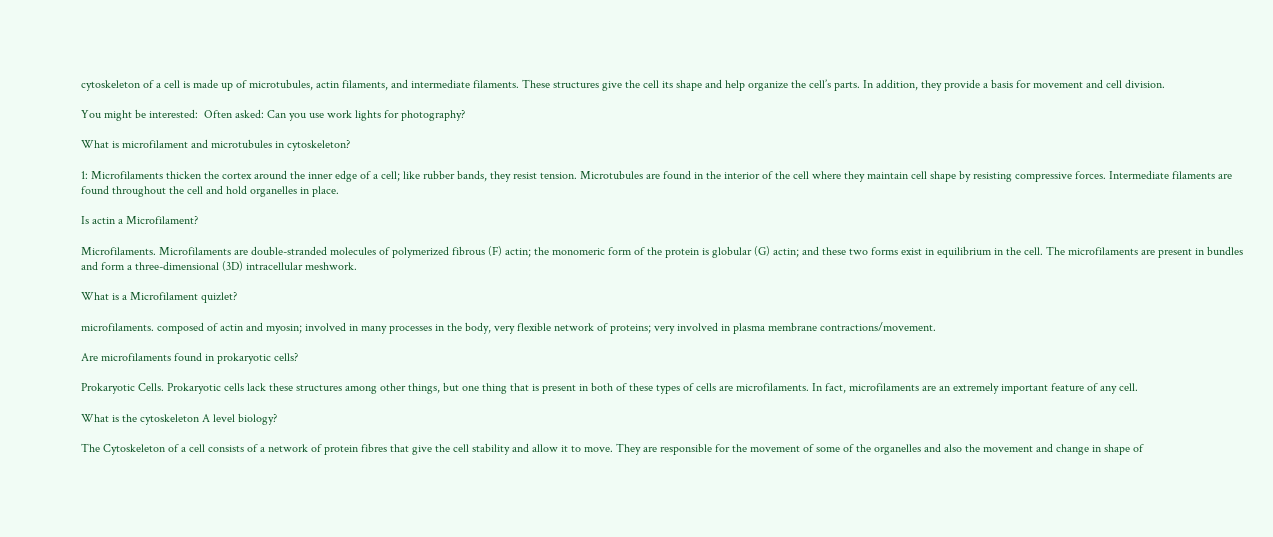cytoskeleton of a cell is made up of microtubules, actin filaments, and intermediate filaments. These structures give the cell its shape and help organize the cell’s parts. In addition, they provide a basis for movement and cell division.

You might be interested:  Often asked: Can you use work lights for photography?

What is microfilament and microtubules in cytoskeleton?

1: Microfilaments thicken the cortex around the inner edge of a cell; like rubber bands, they resist tension. Microtubules are found in the interior of the cell where they maintain cell shape by resisting compressive forces. Intermediate filaments are found throughout the cell and hold organelles in place.

Is actin a Microfilament?

Microfilaments. Microfilaments are double-stranded molecules of polymerized fibrous (F) actin; the monomeric form of the protein is globular (G) actin; and these two forms exist in equilibrium in the cell. The microfilaments are present in bundles and form a three-dimensional (3D) intracellular meshwork.

What is a Microfilament quizlet?

microfilaments. composed of actin and myosin; involved in many processes in the body, very flexible network of proteins; very involved in plasma membrane contractions/movement.

Are microfilaments found in prokaryotic cells?

Prokaryotic Cells. Prokaryotic cells lack these structures among other things, but one thing that is present in both of these types of cells are microfilaments. In fact, microfilaments are an extremely important feature of any cell.

What is the cytoskeleton A level biology?

The Cytoskeleton of a cell consists of a network of protein fibres that give the cell stability and allow it to move. They are responsible for the movement of some of the organelles and also the movement and change in shape of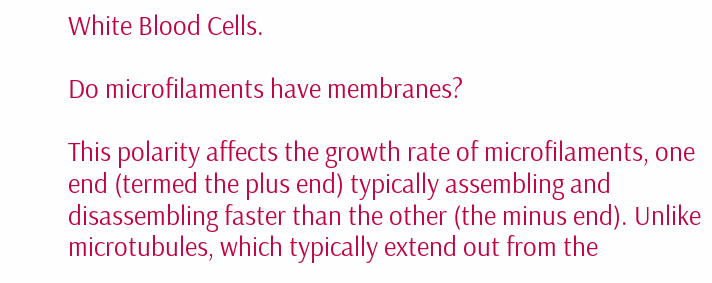White Blood Cells.

Do microfilaments have membranes?

This polarity affects the growth rate of microfilaments, one end (termed the plus end) typically assembling and disassembling faster than the other (the minus end). Unlike microtubules, which typically extend out from the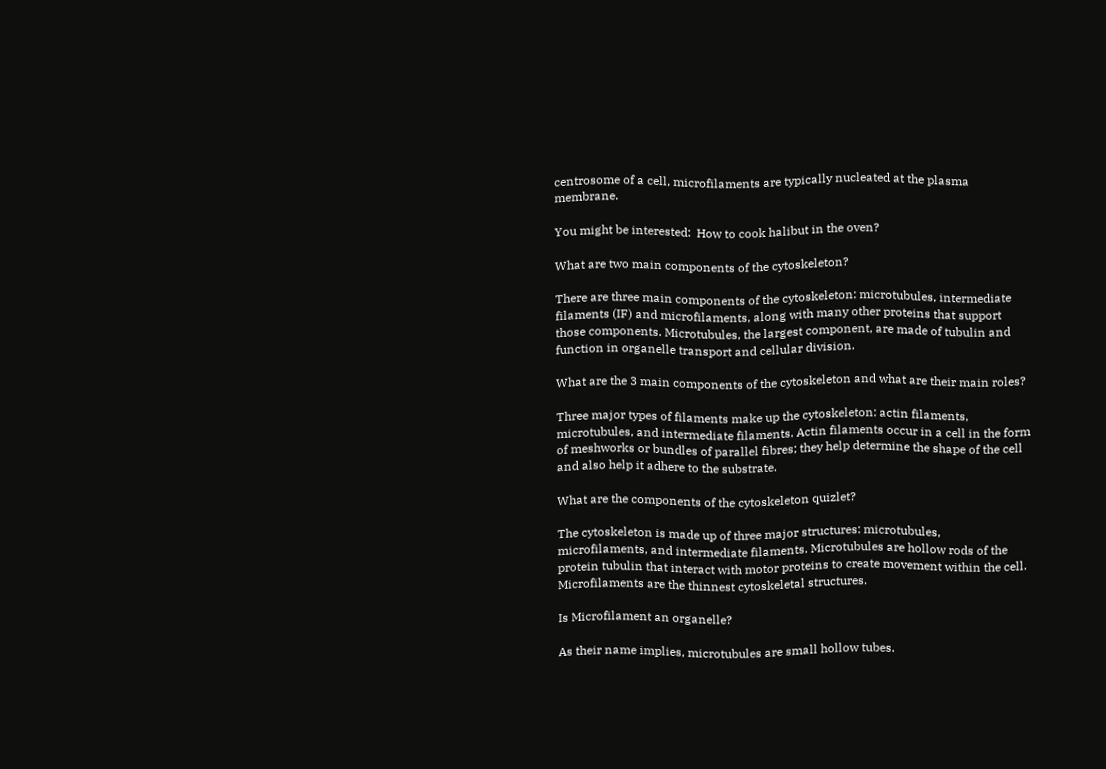centrosome of a cell, microfilaments are typically nucleated at the plasma membrane.

You might be interested:  How to cook halibut in the oven?

What are two main components of the cytoskeleton?

There are three main components of the cytoskeleton: microtubules, intermediate filaments (IF) and microfilaments, along with many other proteins that support those components. Microtubules, the largest component, are made of tubulin and function in organelle transport and cellular division.

What are the 3 main components of the cytoskeleton and what are their main roles?

Three major types of filaments make up the cytoskeleton: actin filaments, microtubules, and intermediate filaments. Actin filaments occur in a cell in the form of meshworks or bundles of parallel fibres; they help determine the shape of the cell and also help it adhere to the substrate.

What are the components of the cytoskeleton quizlet?

The cytoskeleton is made up of three major structures: microtubules, microfilaments, and intermediate filaments. Microtubules are hollow rods of the protein tubulin that interact with motor proteins to create movement within the cell. Microfilaments are the thinnest cytoskeletal structures.

Is Microfilament an organelle?

As their name implies, microtubules are small hollow tubes.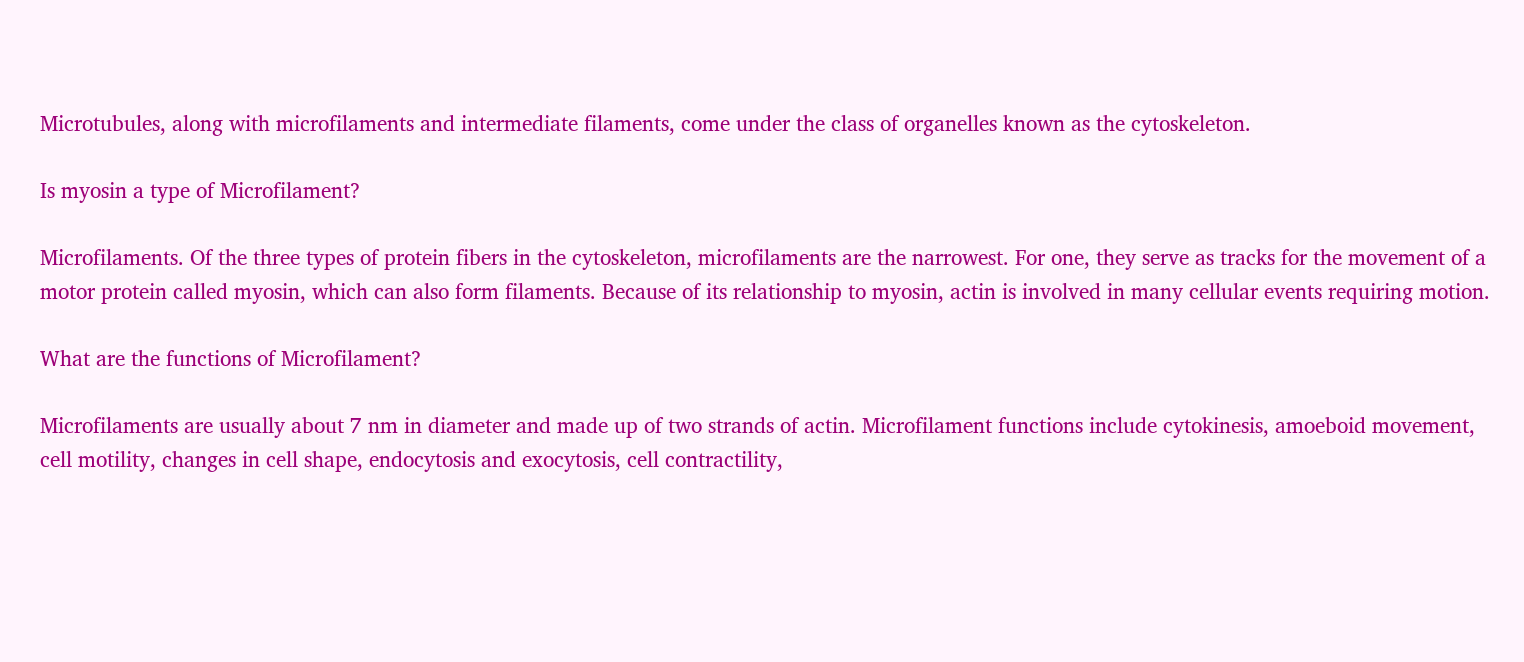Microtubules, along with microfilaments and intermediate filaments, come under the class of organelles known as the cytoskeleton.

Is myosin a type of Microfilament?

Microfilaments. Of the three types of protein fibers in the cytoskeleton, microfilaments are the narrowest. For one, they serve as tracks for the movement of a motor protein called myosin, which can also form filaments. Because of its relationship to myosin, actin is involved in many cellular events requiring motion.

What are the functions of Microfilament?

Microfilaments are usually about 7 nm in diameter and made up of two strands of actin. Microfilament functions include cytokinesis, amoeboid movement, cell motility, changes in cell shape, endocytosis and exocytosis, cell contractility,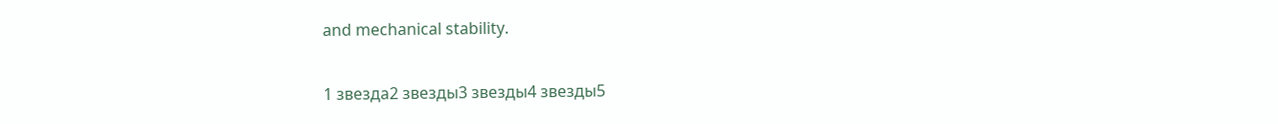and mechanical stability.

1 звезда2 звезды3 звезды4 звезды5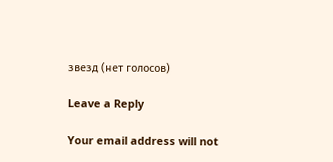звезд (нет голосов)

Leave a Reply

Your email address will not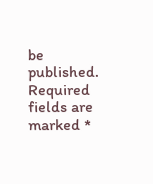be published. Required fields are marked *